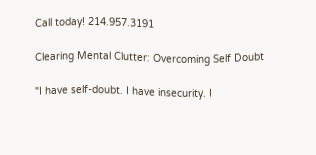Call today! 214.957.3191

Clearing Mental Clutter: Overcoming Self Doubt

"I have self-doubt. I have insecurity. I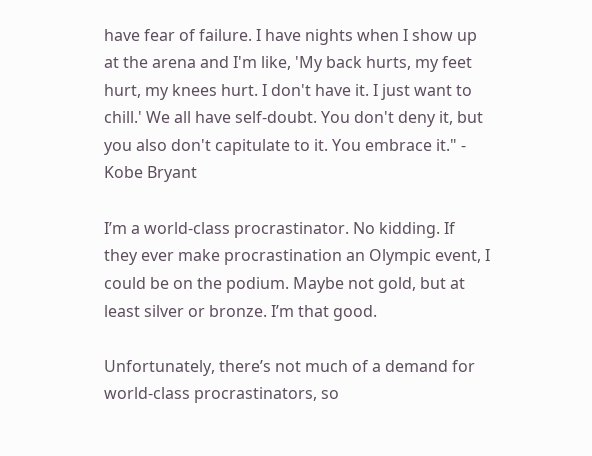have fear of failure. I have nights when I show up at the arena and I'm like, 'My back hurts, my feet hurt, my knees hurt. I don't have it. I just want to chill.' We all have self-doubt. You don't deny it, but you also don't capitulate to it. You embrace it." - Kobe Bryant

I’m a world-class procrastinator. No kidding. If they ever make procrastination an Olympic event, I could be on the podium. Maybe not gold, but at least silver or bronze. I’m that good.

Unfortunately, there’s not much of a demand for world-class procrastinators, so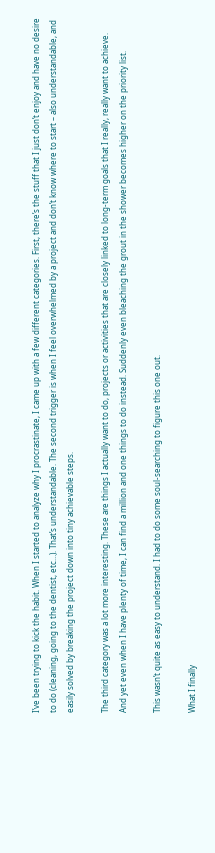I’ve been trying to kick the habit. When I started to analyze why I procrastinate, I came up with a few different categories. First, there’s the stuff that I just don’t enjoy and have no desire to do (cleaning, going to the dentist, etc…). That’s understandable. The second trigger is when I feel overwhelmed by a project and don’t know where to start – also understandable, and easily solved by breaking the project down into tiny achievable steps.

The third category was a lot more interesting. These are things I actually want to do, projects or activities that are closely linked to long-term goals that I really, really want to achieve.  And yet even when I have plenty of time, I can find a million and one things to do instead. Suddenly even bleaching the grout in the shower becomes higher on the priority list.

This wasn’t quite as easy to understand. I had to do some soul-searching to figure this one out.

What I finally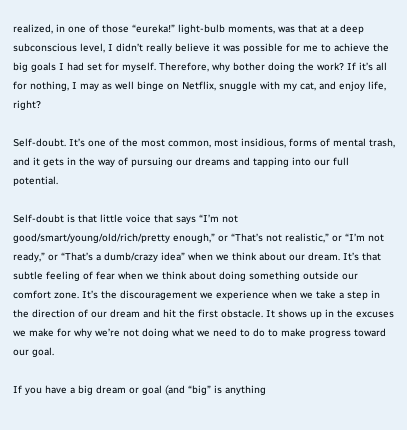realized, in one of those “eureka!” light-bulb moments, was that at a deep subconscious level, I didn’t really believe it was possible for me to achieve the big goals I had set for myself. Therefore, why bother doing the work? If it’s all for nothing, I may as well binge on Netflix, snuggle with my cat, and enjoy life, right?

Self-doubt. It’s one of the most common, most insidious, forms of mental trash, and it gets in the way of pursuing our dreams and tapping into our full potential.

Self-doubt is that little voice that says “I’m not good/smart/young/old/rich/pretty enough,” or “That’s not realistic,” or “I’m not ready,” or “That’s a dumb/crazy idea” when we think about our dream. It’s that subtle feeling of fear when we think about doing something outside our comfort zone. It’s the discouragement we experience when we take a step in the direction of our dream and hit the first obstacle. It shows up in the excuses we make for why we’re not doing what we need to do to make progress toward our goal.

If you have a big dream or goal (and “big” is anything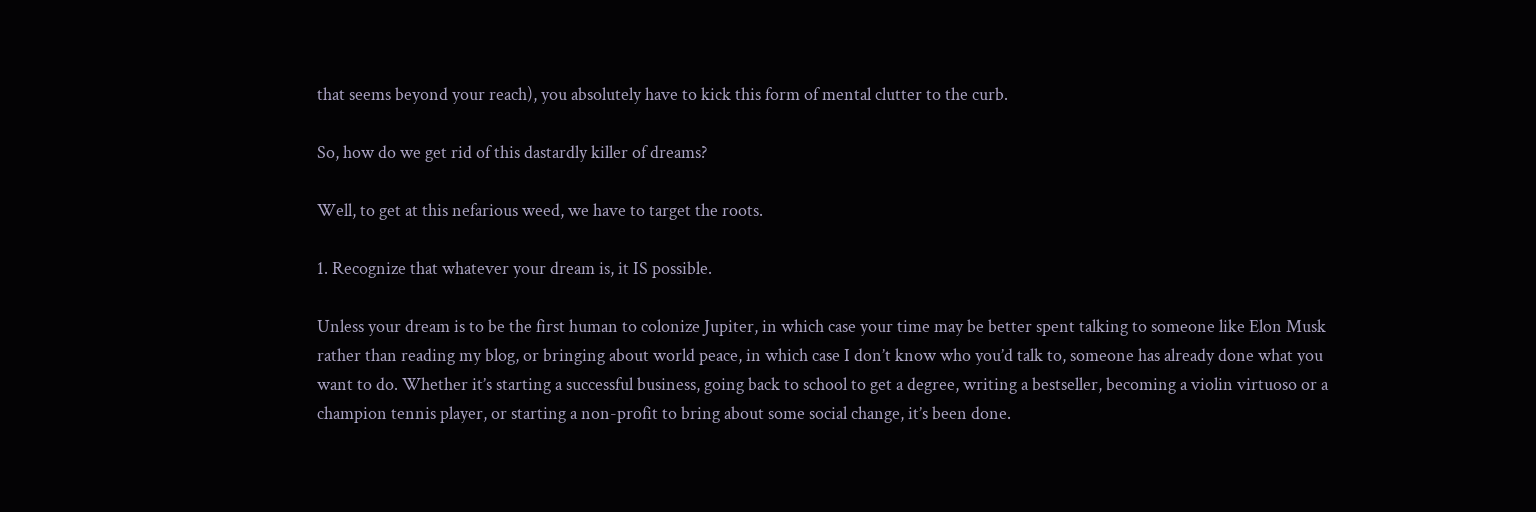that seems beyond your reach), you absolutely have to kick this form of mental clutter to the curb.

So, how do we get rid of this dastardly killer of dreams?

Well, to get at this nefarious weed, we have to target the roots.

1. Recognize that whatever your dream is, it IS possible.

Unless your dream is to be the first human to colonize Jupiter, in which case your time may be better spent talking to someone like Elon Musk rather than reading my blog, or bringing about world peace, in which case I don’t know who you’d talk to, someone has already done what you want to do. Whether it’s starting a successful business, going back to school to get a degree, writing a bestseller, becoming a violin virtuoso or a champion tennis player, or starting a non-profit to bring about some social change, it’s been done.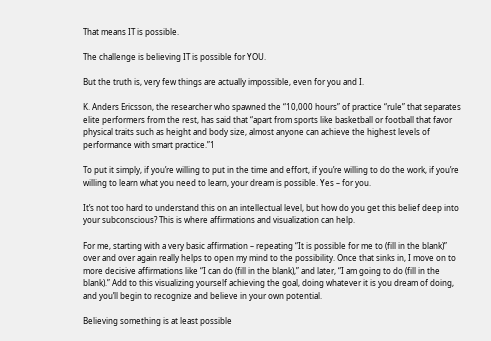That means IT is possible.

The challenge is believing IT is possible for YOU.

But the truth is, very few things are actually impossible, even for you and I.

K. Anders Ericsson, the researcher who spawned the “10,000 hours” of practice “rule” that separates elite performers from the rest, has said that “apart from sports like basketball or football that favor physical traits such as height and body size, almost anyone can achieve the highest levels of performance with smart practice.”1

To put it simply, if you’re willing to put in the time and effort, if you’re willing to do the work, if you’re willing to learn what you need to learn, your dream is possible. Yes – for you.

It’s not too hard to understand this on an intellectual level, but how do you get this belief deep into your subconscious? This is where affirmations and visualization can help.

For me, starting with a very basic affirmation – repeating “It is possible for me to (fill in the blank)” over and over again really helps to open my mind to the possibility. Once that sinks in, I move on to more decisive affirmations like “I can do (fill in the blank),” and later, “I am going to do (fill in the blank).” Add to this visualizing yourself achieving the goal, doing whatever it is you dream of doing, and you’ll begin to recognize and believe in your own potential.

Believing something is at least possible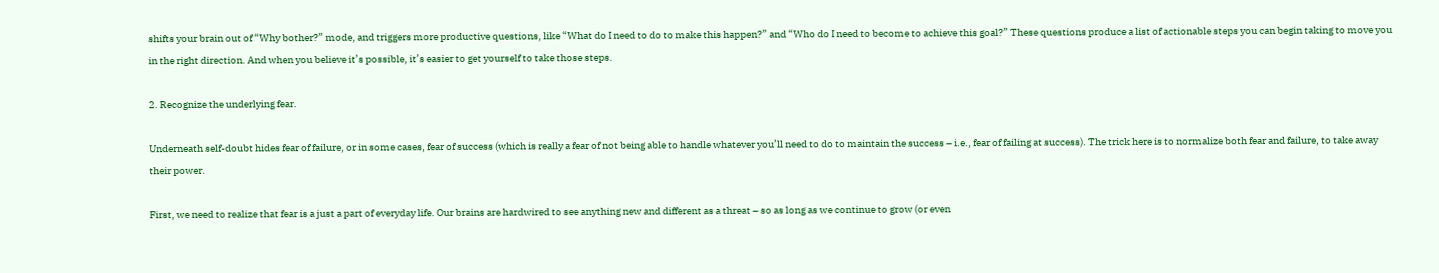shifts your brain out of “Why bother?” mode, and triggers more productive questions, like “What do I need to do to make this happen?” and “Who do I need to become to achieve this goal?” These questions produce a list of actionable steps you can begin taking to move you in the right direction. And when you believe it’s possible, it’s easier to get yourself to take those steps.

2. Recognize the underlying fear.

Underneath self-doubt hides fear of failure, or in some cases, fear of success (which is really a fear of not being able to handle whatever you’ll need to do to maintain the success – i.e., fear of failing at success). The trick here is to normalize both fear and failure, to take away their power.

First, we need to realize that fear is a just a part of everyday life. Our brains are hardwired to see anything new and different as a threat – so as long as we continue to grow (or even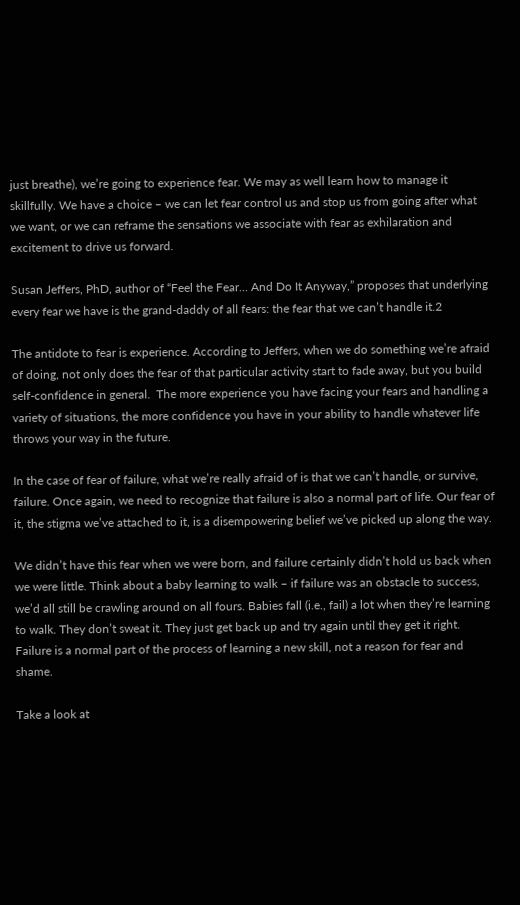just breathe), we’re going to experience fear. We may as well learn how to manage it skillfully. We have a choice – we can let fear control us and stop us from going after what we want, or we can reframe the sensations we associate with fear as exhilaration and excitement to drive us forward.

Susan Jeffers, PhD, author of “Feel the Fear… And Do It Anyway,” proposes that underlying every fear we have is the grand-daddy of all fears: the fear that we can’t handle it.2

The antidote to fear is experience. According to Jeffers, when we do something we’re afraid of doing, not only does the fear of that particular activity start to fade away, but you build self-confidence in general.  The more experience you have facing your fears and handling a variety of situations, the more confidence you have in your ability to handle whatever life throws your way in the future.

In the case of fear of failure, what we’re really afraid of is that we can’t handle, or survive, failure. Once again, we need to recognize that failure is also a normal part of life. Our fear of it, the stigma we’ve attached to it, is a disempowering belief we’ve picked up along the way.

We didn’t have this fear when we were born, and failure certainly didn’t hold us back when we were little. Think about a baby learning to walk – if failure was an obstacle to success, we’d all still be crawling around on all fours. Babies fall (i.e., fail) a lot when they’re learning to walk. They don’t sweat it. They just get back up and try again until they get it right. Failure is a normal part of the process of learning a new skill, not a reason for fear and shame.

Take a look at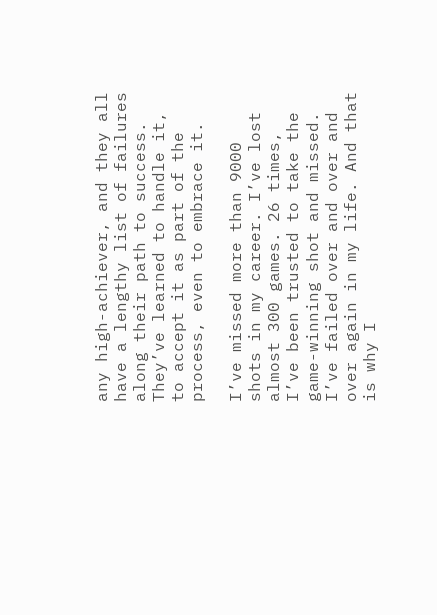any high-achiever, and they all have a lengthy list of failures along their path to success. They’ve learned to handle it, to accept it as part of the process, even to embrace it.

I’ve missed more than 9000 shots in my career. I’ve lost almost 300 games. 26 times, I’ve been trusted to take the game-winning shot and missed. I’ve failed over and over and over again in my life. And that is why I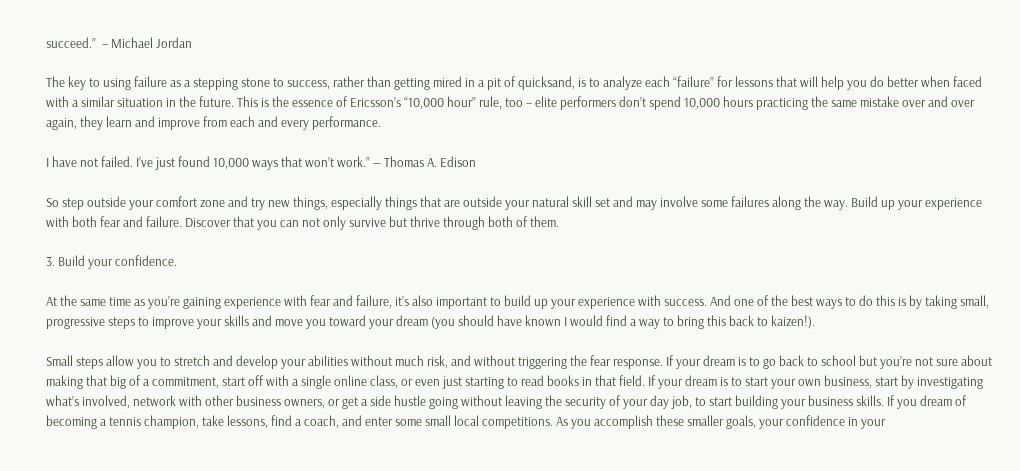succeed.”  – Michael Jordan

The key to using failure as a stepping stone to success, rather than getting mired in a pit of quicksand, is to analyze each “failure” for lessons that will help you do better when faced with a similar situation in the future. This is the essence of Ericsson’s “10,000 hour” rule, too – elite performers don’t spend 10,000 hours practicing the same mistake over and over again, they learn and improve from each and every performance.

I have not failed. I’ve just found 10,000 ways that won’t work.” ― Thomas A. Edison

So step outside your comfort zone and try new things, especially things that are outside your natural skill set and may involve some failures along the way. Build up your experience with both fear and failure. Discover that you can not only survive but thrive through both of them.

3. Build your confidence.

At the same time as you’re gaining experience with fear and failure, it’s also important to build up your experience with success. And one of the best ways to do this is by taking small, progressive steps to improve your skills and move you toward your dream (you should have known I would find a way to bring this back to kaizen!).

Small steps allow you to stretch and develop your abilities without much risk, and without triggering the fear response. If your dream is to go back to school but you’re not sure about making that big of a commitment, start off with a single online class, or even just starting to read books in that field. If your dream is to start your own business, start by investigating what’s involved, network with other business owners, or get a side hustle going without leaving the security of your day job, to start building your business skills. If you dream of becoming a tennis champion, take lessons, find a coach, and enter some small local competitions. As you accomplish these smaller goals, your confidence in your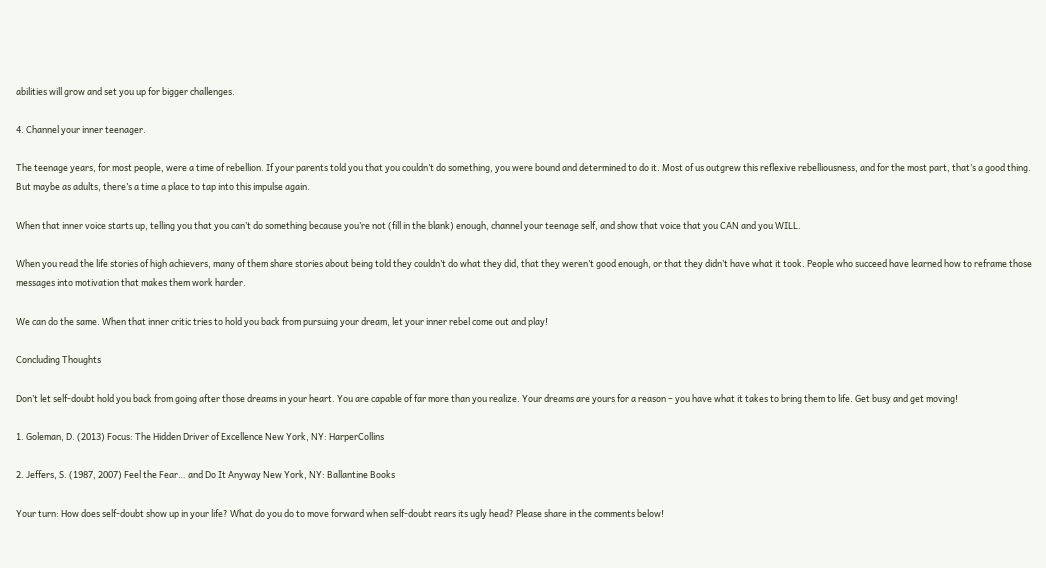abilities will grow and set you up for bigger challenges.

4. Channel your inner teenager.

The teenage years, for most people, were a time of rebellion. If your parents told you that you couldn’t do something, you were bound and determined to do it. Most of us outgrew this reflexive rebelliousness, and for the most part, that’s a good thing. But maybe as adults, there’s a time a place to tap into this impulse again.

When that inner voice starts up, telling you that you can’t do something because you’re not (fill in the blank) enough, channel your teenage self, and show that voice that you CAN and you WILL.

When you read the life stories of high achievers, many of them share stories about being told they couldn’t do what they did, that they weren’t good enough, or that they didn’t have what it took. People who succeed have learned how to reframe those messages into motivation that makes them work harder.

We can do the same. When that inner critic tries to hold you back from pursuing your dream, let your inner rebel come out and play!

Concluding Thoughts

Don’t let self-doubt hold you back from going after those dreams in your heart. You are capable of far more than you realize. Your dreams are yours for a reason – you have what it takes to bring them to life. Get busy and get moving!

1. Goleman, D. (2013) Focus: The Hidden Driver of Excellence New York, NY: HarperCollins

2. Jeffers, S. (1987, 2007) Feel the Fear… and Do It Anyway New York, NY: Ballantine Books

Your turn: How does self-doubt show up in your life? What do you do to move forward when self-doubt rears its ugly head? Please share in the comments below!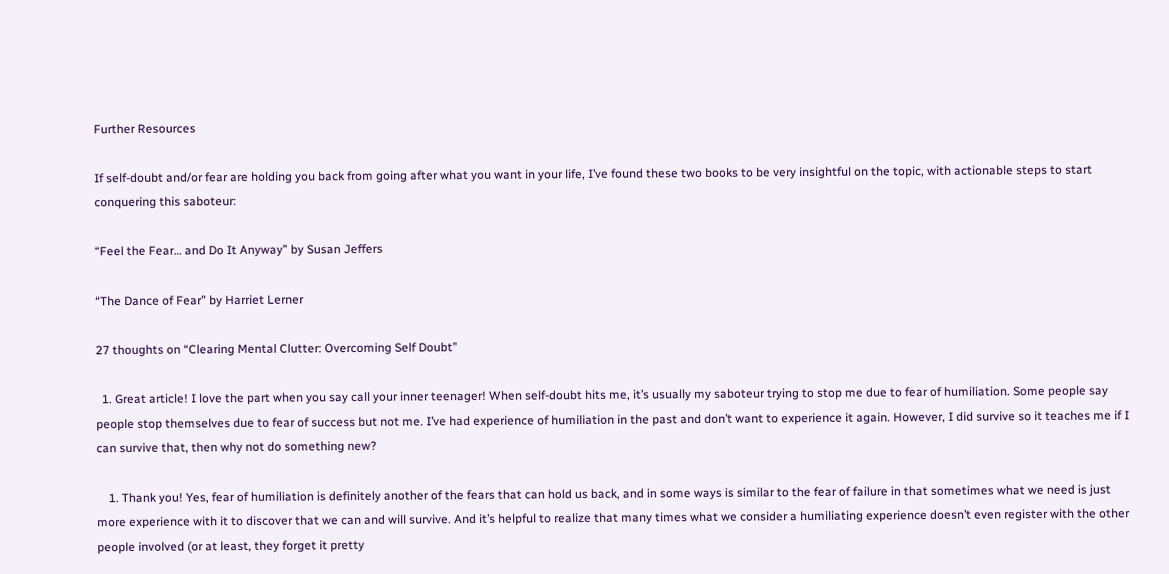Further Resources

If self-doubt and/or fear are holding you back from going after what you want in your life, I’ve found these two books to be very insightful on the topic, with actionable steps to start conquering this saboteur:

“Feel the Fear… and Do It Anyway” by Susan Jeffers

“The Dance of Fear” by Harriet Lerner

27 thoughts on “Clearing Mental Clutter: Overcoming Self Doubt”

  1. Great article! I love the part when you say call your inner teenager! When self-doubt hits me, it’s usually my saboteur trying to stop me due to fear of humiliation. Some people say people stop themselves due to fear of success but not me. I’ve had experience of humiliation in the past and don’t want to experience it again. However, I did survive so it teaches me if I can survive that, then why not do something new?

    1. Thank you! Yes, fear of humiliation is definitely another of the fears that can hold us back, and in some ways is similar to the fear of failure in that sometimes what we need is just more experience with it to discover that we can and will survive. And it’s helpful to realize that many times what we consider a humiliating experience doesn’t even register with the other people involved (or at least, they forget it pretty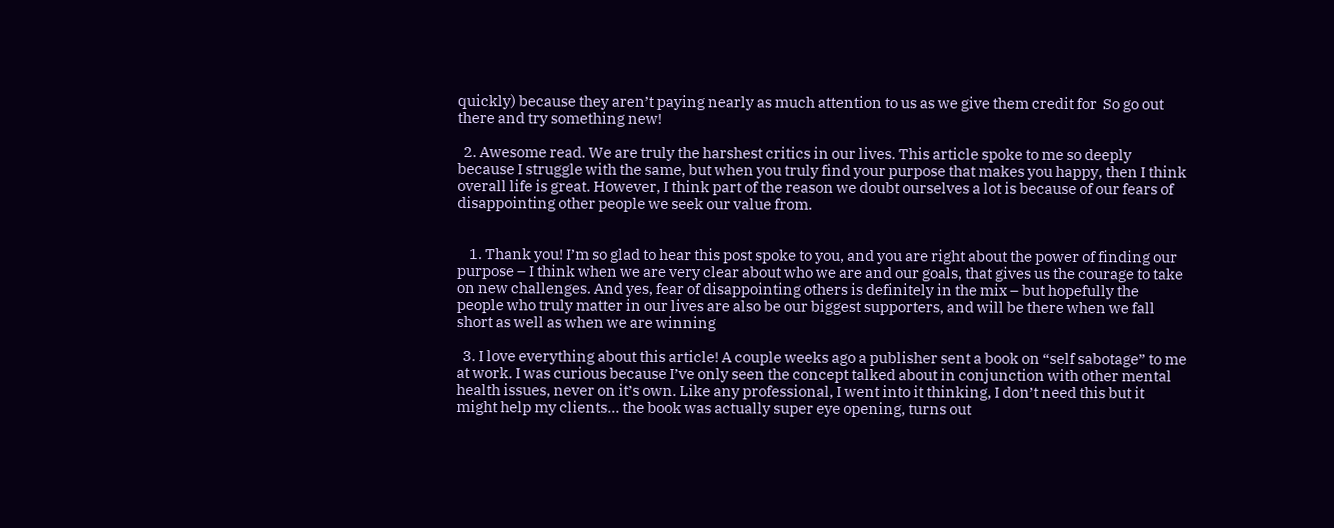quickly) because they aren’t paying nearly as much attention to us as we give them credit for  So go out there and try something new!

  2. Awesome read. We are truly the harshest critics in our lives. This article spoke to me so deeply because I struggle with the same, but when you truly find your purpose that makes you happy, then I think overall life is great. However, I think part of the reason we doubt ourselves a lot is because of our fears of disappointing other people we seek our value from.


    1. Thank you! I’m so glad to hear this post spoke to you, and you are right about the power of finding our purpose – I think when we are very clear about who we are and our goals, that gives us the courage to take on new challenges. And yes, fear of disappointing others is definitely in the mix – but hopefully the people who truly matter in our lives are also be our biggest supporters, and will be there when we fall short as well as when we are winning

  3. I love everything about this article! A couple weeks ago a publisher sent a book on “self sabotage” to me at work. I was curious because I’ve only seen the concept talked about in conjunction with other mental health issues, never on it’s own. Like any professional, I went into it thinking, I don’t need this but it might help my clients… the book was actually super eye opening, turns out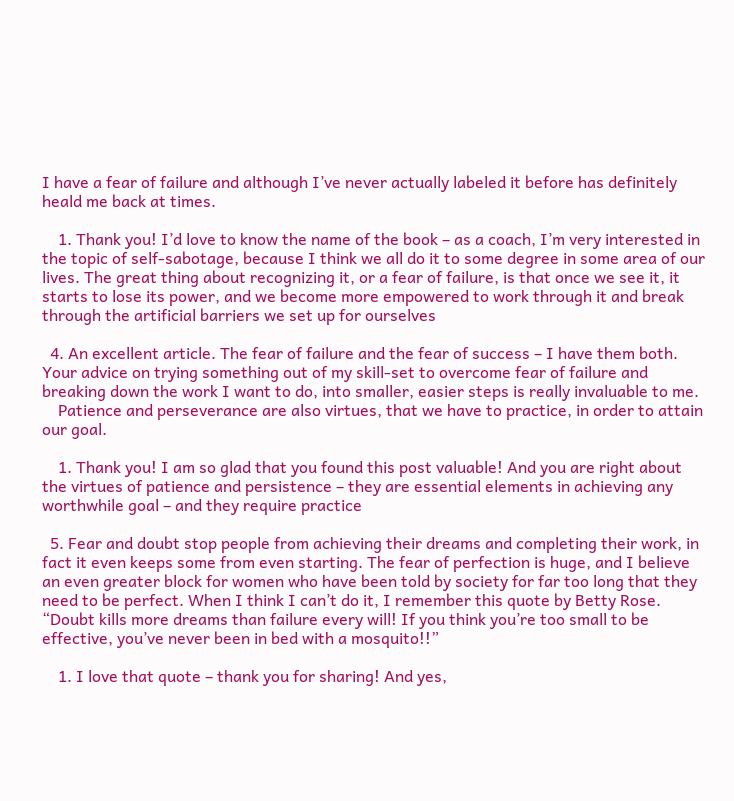I have a fear of failure and although I’ve never actually labeled it before has definitely heald me back at times.

    1. Thank you! I’d love to know the name of the book – as a coach, I’m very interested in the topic of self-sabotage, because I think we all do it to some degree in some area of our lives. The great thing about recognizing it, or a fear of failure, is that once we see it, it starts to lose its power, and we become more empowered to work through it and break through the artificial barriers we set up for ourselves

  4. An excellent article. The fear of failure and the fear of success – I have them both. Your advice on trying something out of my skill-set to overcome fear of failure and breaking down the work I want to do, into smaller, easier steps is really invaluable to me.
    Patience and perseverance are also virtues, that we have to practice, in order to attain our goal.

    1. Thank you! I am so glad that you found this post valuable! And you are right about the virtues of patience and persistence – they are essential elements in achieving any worthwhile goal – and they require practice

  5. Fear and doubt stop people from achieving their dreams and completing their work, in fact it even keeps some from even starting. The fear of perfection is huge, and I believe an even greater block for women who have been told by society for far too long that they need to be perfect. When I think I can’t do it, I remember this quote by Betty Rose. “Doubt kills more dreams than failure every will! If you think you’re too small to be effective, you’ve never been in bed with a mosquito!!”

    1. I love that quote – thank you for sharing! And yes,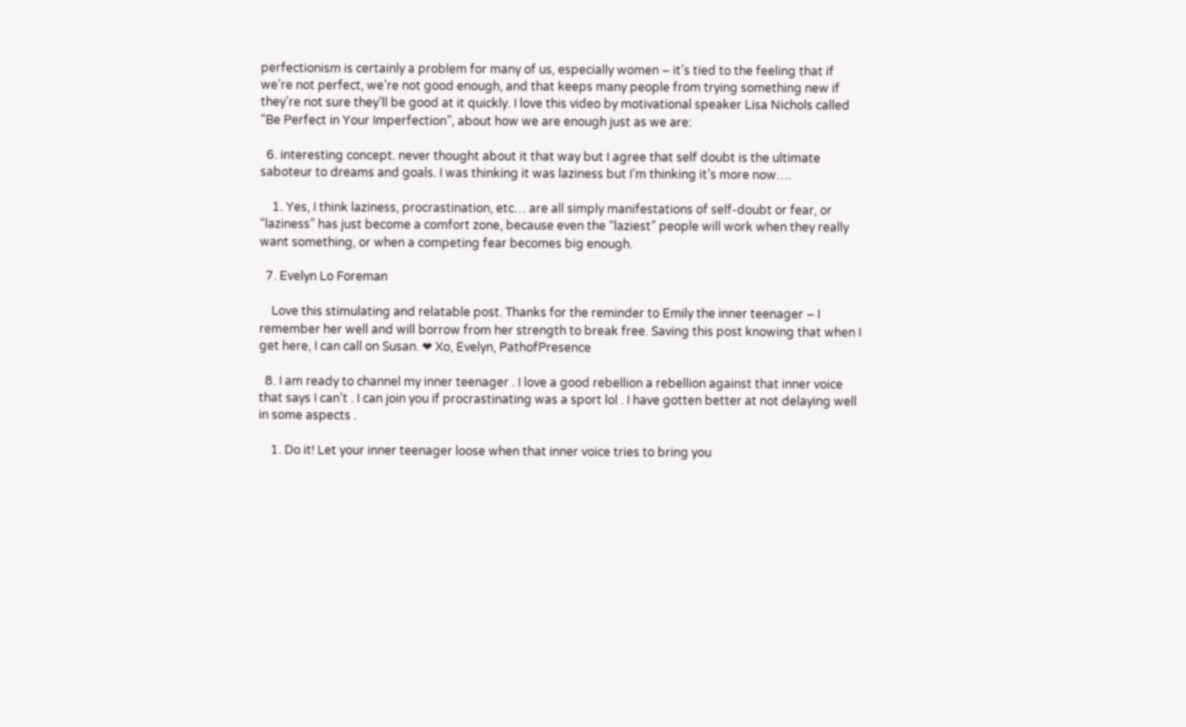perfectionism is certainly a problem for many of us, especially women – it’s tied to the feeling that if we’re not perfect, we’re not good enough, and that keeps many people from trying something new if they’re not sure they’ll be good at it quickly. I love this video by motivational speaker Lisa Nichols called “Be Perfect in Your Imperfection”, about how we are enough just as we are:

  6. interesting concept. never thought about it that way but I agree that self doubt is the ultimate saboteur to dreams and goals. I was thinking it was laziness but I’m thinking it’s more now….

    1. Yes, I think laziness, procrastination, etc… are all simply manifestations of self-doubt or fear, or “laziness” has just become a comfort zone, because even the “laziest” people will work when they really want something, or when a competing fear becomes big enough.

  7. Evelyn Lo Foreman

    Love this stimulating and relatable post. Thanks for the reminder to Emily the inner teenager – I remember her well and will borrow from her strength to break free. Saving this post knowing that when I get here, I can call on Susan. ❤ Xo, Evelyn, PathofPresence

  8. I am ready to channel my inner teenager . I love a good rebellion a rebellion against that inner voice that says I can’t . I can join you if procrastinating was a sport lol . I have gotten better at not delaying well in some aspects .

    1. Do it! Let your inner teenager loose when that inner voice tries to bring you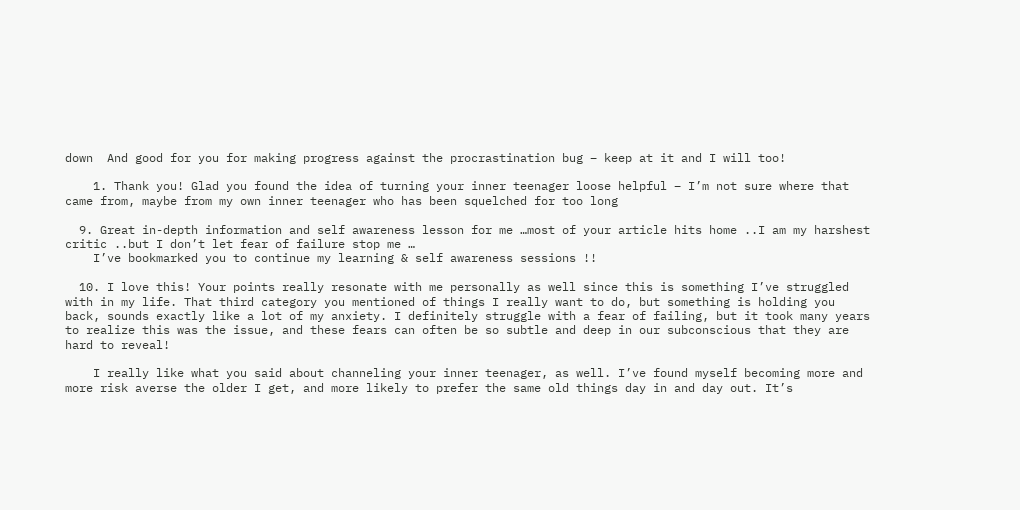down  And good for you for making progress against the procrastination bug – keep at it and I will too!

    1. Thank you! Glad you found the idea of turning your inner teenager loose helpful – I’m not sure where that came from, maybe from my own inner teenager who has been squelched for too long

  9. Great in-depth information and self awareness lesson for me …most of your article hits home ..I am my harshest critic ..but I don’t let fear of failure stop me …
    I’ve bookmarked you to continue my learning & self awareness sessions !!

  10. I love this! Your points really resonate with me personally as well since this is something I’ve struggled with in my life. That third category you mentioned of things I really want to do, but something is holding you back, sounds exactly like a lot of my anxiety. I definitely struggle with a fear of failing, but it took many years to realize this was the issue, and these fears can often be so subtle and deep in our subconscious that they are hard to reveal!

    I really like what you said about channeling your inner teenager, as well. I’ve found myself becoming more and more risk averse the older I get, and more likely to prefer the same old things day in and day out. It’s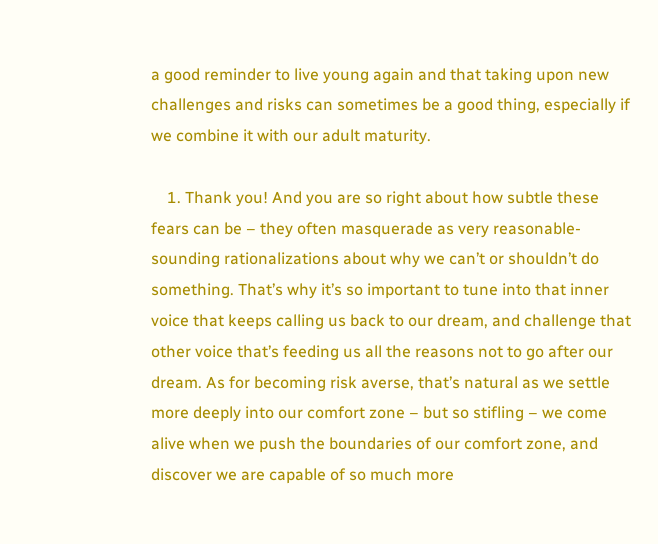a good reminder to live young again and that taking upon new challenges and risks can sometimes be a good thing, especially if we combine it with our adult maturity.

    1. Thank you! And you are so right about how subtle these fears can be – they often masquerade as very reasonable-sounding rationalizations about why we can’t or shouldn’t do something. That’s why it’s so important to tune into that inner voice that keeps calling us back to our dream, and challenge that other voice that’s feeding us all the reasons not to go after our dream. As for becoming risk averse, that’s natural as we settle more deeply into our comfort zone – but so stifling – we come alive when we push the boundaries of our comfort zone, and discover we are capable of so much more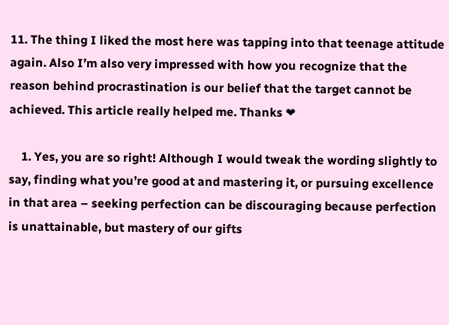11. The thing I liked the most here was tapping into that teenage attitude again. Also I’m also very impressed with how you recognize that the reason behind procrastination is our belief that the target cannot be achieved. This article really helped me. Thanks ❤

    1. Yes, you are so right! Although I would tweak the wording slightly to say, finding what you’re good at and mastering it, or pursuing excellence in that area – seeking perfection can be discouraging because perfection is unattainable, but mastery of our gifts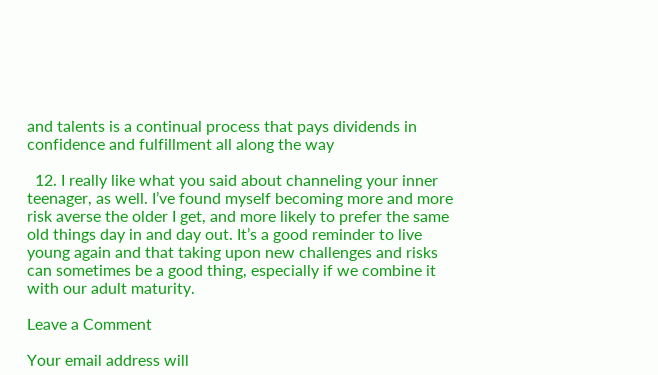and talents is a continual process that pays dividends in confidence and fulfillment all along the way

  12. I really like what you said about channeling your inner teenager, as well. I’ve found myself becoming more and more risk averse the older I get, and more likely to prefer the same old things day in and day out. It’s a good reminder to live young again and that taking upon new challenges and risks can sometimes be a good thing, especially if we combine it with our adult maturity.

Leave a Comment

Your email address will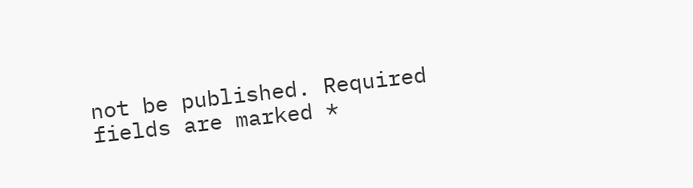not be published. Required fields are marked *